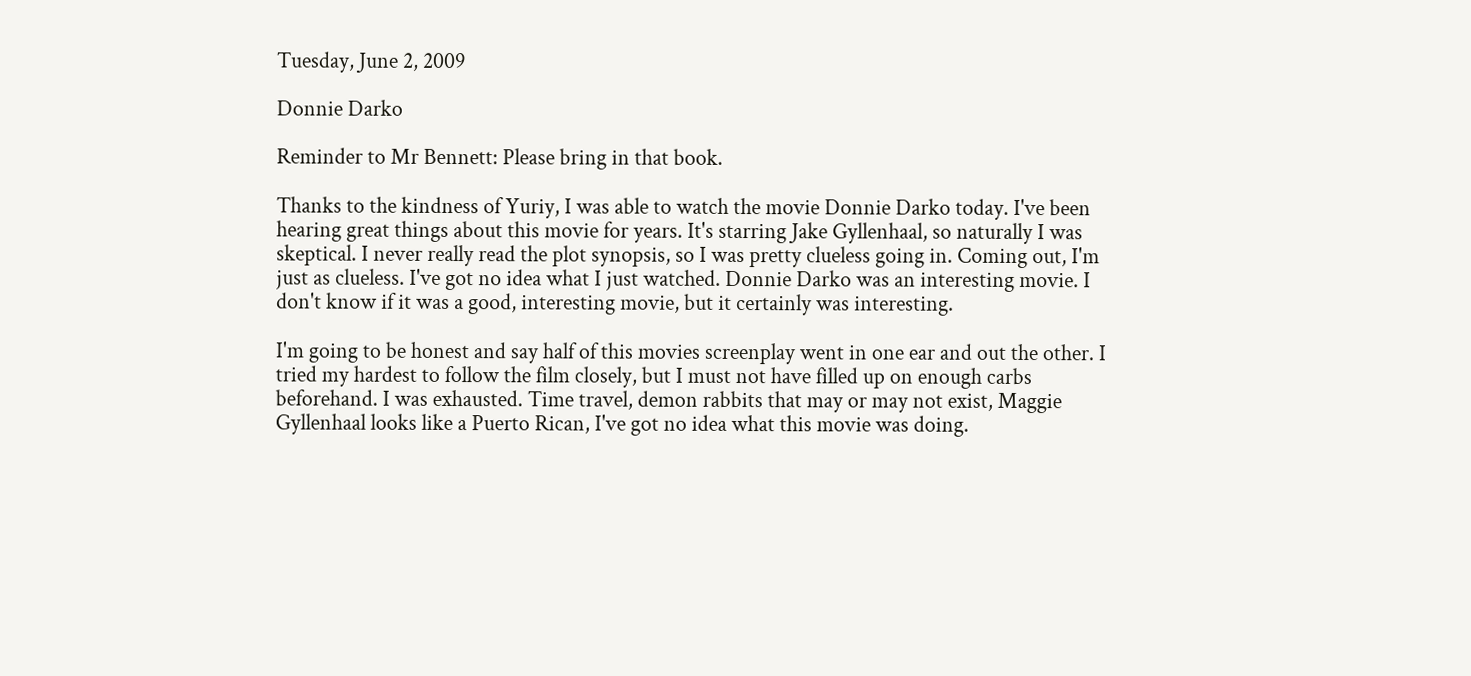Tuesday, June 2, 2009

Donnie Darko

Reminder to Mr Bennett: Please bring in that book.

Thanks to the kindness of Yuriy, I was able to watch the movie Donnie Darko today. I've been hearing great things about this movie for years. It's starring Jake Gyllenhaal, so naturally I was skeptical. I never really read the plot synopsis, so I was pretty clueless going in. Coming out, I'm just as clueless. I've got no idea what I just watched. Donnie Darko was an interesting movie. I don't know if it was a good, interesting movie, but it certainly was interesting.

I'm going to be honest and say half of this movies screenplay went in one ear and out the other. I tried my hardest to follow the film closely, but I must not have filled up on enough carbs beforehand. I was exhausted. Time travel, demon rabbits that may or may not exist, Maggie Gyllenhaal looks like a Puerto Rican, I've got no idea what this movie was doing.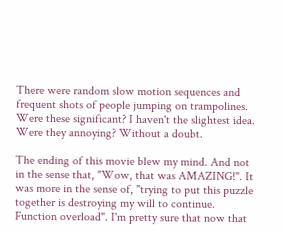There were random slow motion sequences and frequent shots of people jumping on trampolines. Were these significant? I haven't the slightest idea. Were they annoying? Without a doubt.

The ending of this movie blew my mind. And not in the sense that, "Wow, that was AMAZING!". It was more in the sense of, "trying to put this puzzle together is destroying my will to continue. Function overload". I'm pretty sure that now that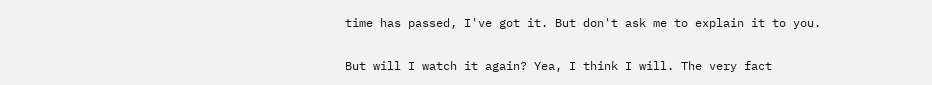time has passed, I've got it. But don't ask me to explain it to you.

But will I watch it again? Yea, I think I will. The very fact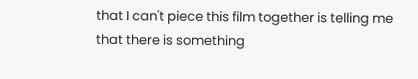that I can't piece this film together is telling me that there is something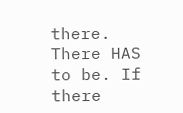there. There HAS to be. If there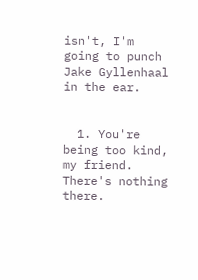isn't, I'm going to punch Jake Gyllenhaal in the ear.


  1. You're being too kind, my friend. There's nothing there.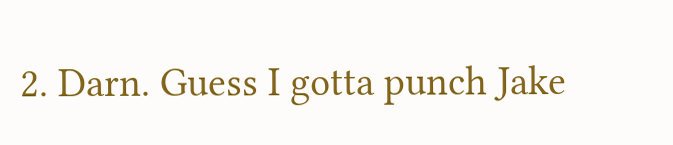2. Darn. Guess I gotta punch Jake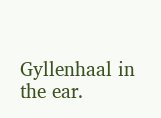Gyllenhaal in the ear.